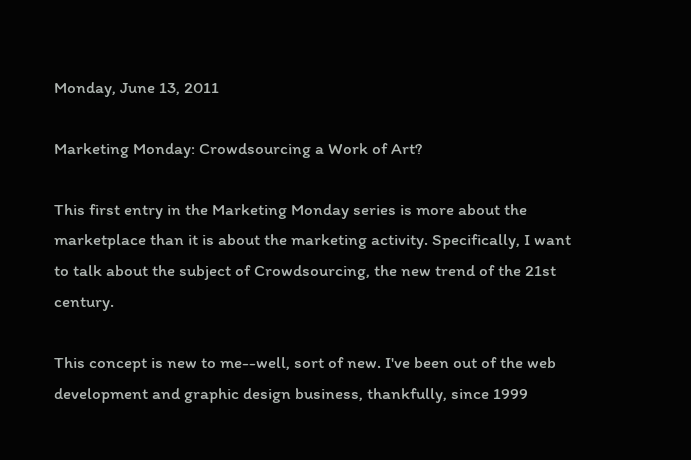Monday, June 13, 2011

Marketing Monday: Crowdsourcing a Work of Art?

This first entry in the Marketing Monday series is more about the marketplace than it is about the marketing activity. Specifically, I want to talk about the subject of Crowdsourcing, the new trend of the 21st century.

This concept is new to me--well, sort of new. I've been out of the web development and graphic design business, thankfully, since 1999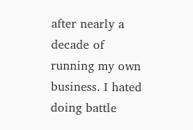after nearly a decade of running my own business. I hated doing battle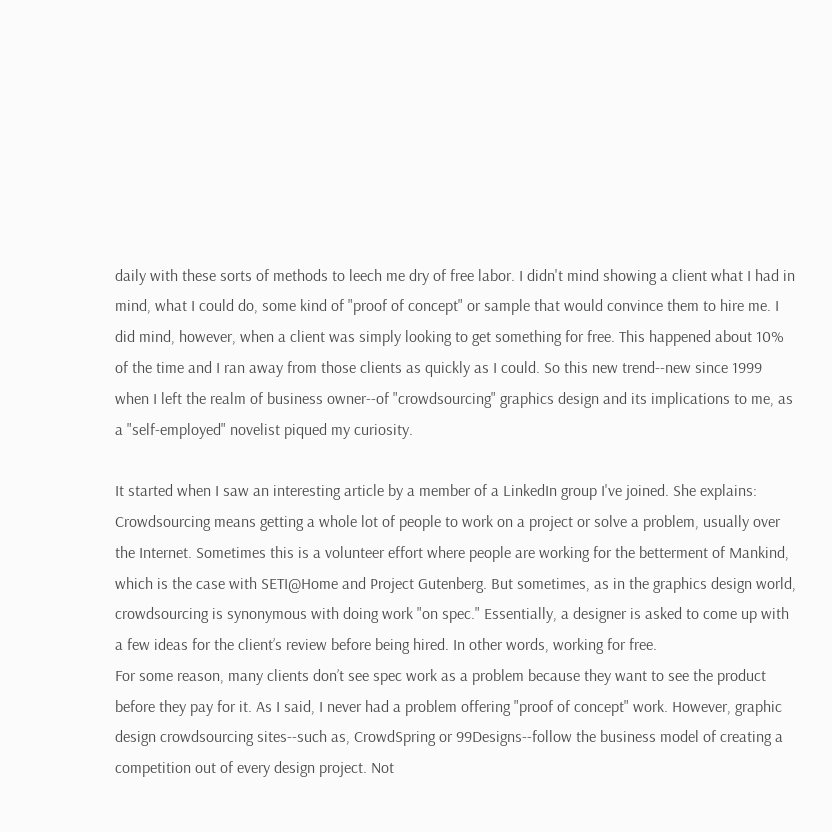daily with these sorts of methods to leech me dry of free labor. I didn't mind showing a client what I had in mind, what I could do, some kind of "proof of concept" or sample that would convince them to hire me. I did mind, however, when a client was simply looking to get something for free. This happened about 10% of the time and I ran away from those clients as quickly as I could. So this new trend--new since 1999 when I left the realm of business owner--of "crowdsourcing" graphics design and its implications to me, as a "self-employed" novelist piqued my curiosity.

It started when I saw an interesting article by a member of a LinkedIn group I've joined. She explains:
Crowdsourcing means getting a whole lot of people to work on a project or solve a problem, usually over the Internet. Sometimes this is a volunteer effort where people are working for the betterment of Mankind, which is the case with SETI@Home and Project Gutenberg. But sometimes, as in the graphics design world, crowdsourcing is synonymous with doing work "on spec." Essentially, a designer is asked to come up with a few ideas for the client’s review before being hired. In other words, working for free.
For some reason, many clients don’t see spec work as a problem because they want to see the product before they pay for it. As I said, I never had a problem offering "proof of concept" work. However, graphic design crowdsourcing sites--such as, CrowdSpring or 99Designs--follow the business model of creating a competition out of every design project. Not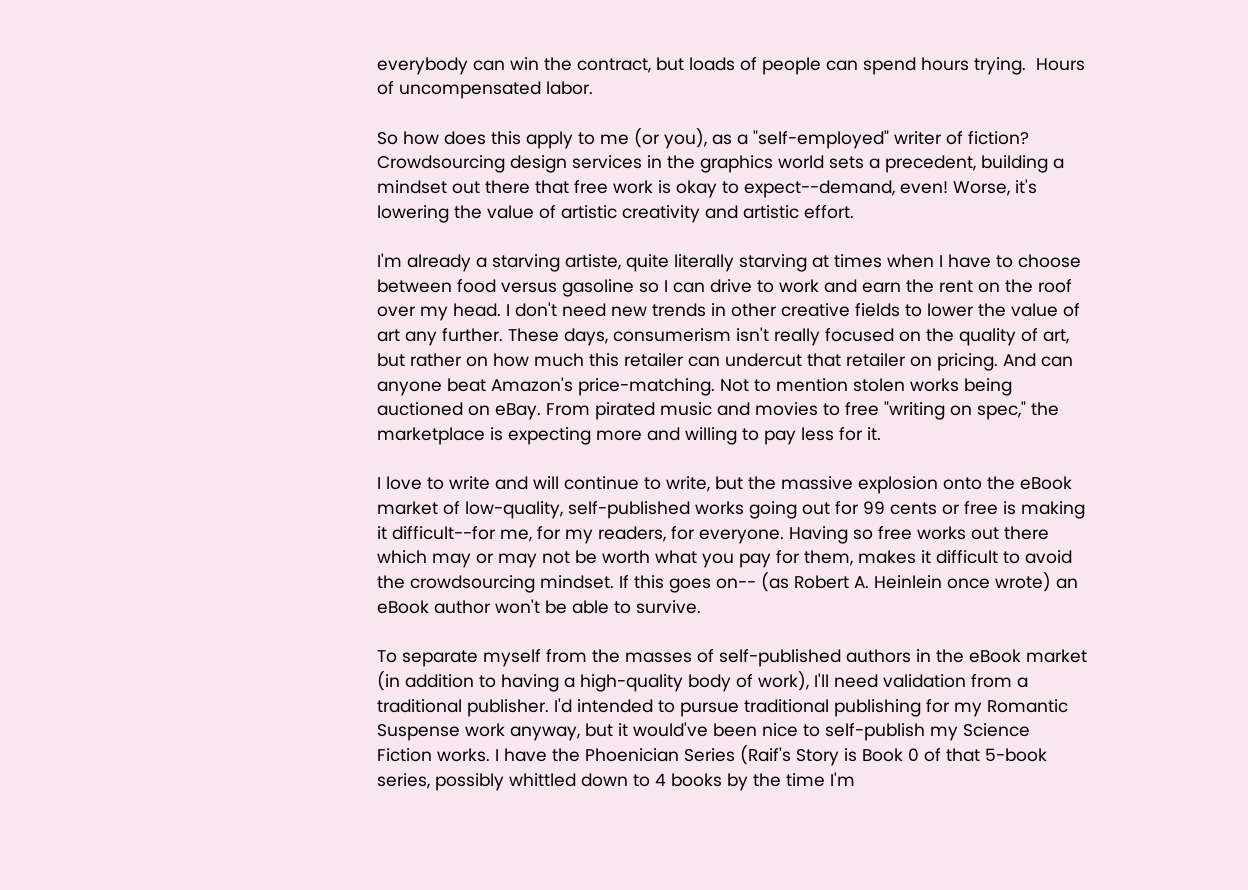everybody can win the contract, but loads of people can spend hours trying.  Hours of uncompensated labor.

So how does this apply to me (or you), as a "self-employed" writer of fiction? Crowdsourcing design services in the graphics world sets a precedent, building a mindset out there that free work is okay to expect--demand, even! Worse, it's lowering the value of artistic creativity and artistic effort.

I'm already a starving artiste, quite literally starving at times when I have to choose between food versus gasoline so I can drive to work and earn the rent on the roof over my head. I don't need new trends in other creative fields to lower the value of art any further. These days, consumerism isn't really focused on the quality of art, but rather on how much this retailer can undercut that retailer on pricing. And can anyone beat Amazon's price-matching. Not to mention stolen works being auctioned on eBay. From pirated music and movies to free "writing on spec," the marketplace is expecting more and willing to pay less for it.

I love to write and will continue to write, but the massive explosion onto the eBook market of low-quality, self-published works going out for 99 cents or free is making it difficult--for me, for my readers, for everyone. Having so free works out there which may or may not be worth what you pay for them, makes it difficult to avoid the crowdsourcing mindset. If this goes on-- (as Robert A. Heinlein once wrote) an eBook author won't be able to survive.

To separate myself from the masses of self-published authors in the eBook market (in addition to having a high-quality body of work), I'll need validation from a traditional publisher. I'd intended to pursue traditional publishing for my Romantic Suspense work anyway, but it would've been nice to self-publish my Science Fiction works. I have the Phoenician Series (Raif's Story is Book 0 of that 5-book series, possibly whittled down to 4 books by the time I'm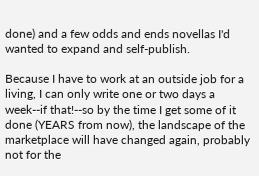done) and a few odds and ends novellas I'd wanted to expand and self-publish.

Because I have to work at an outside job for a living, I can only write one or two days a week--if that!--so by the time I get some of it done (YEARS from now), the landscape of the marketplace will have changed again, probably not for the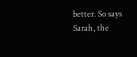better. So says Sarah, the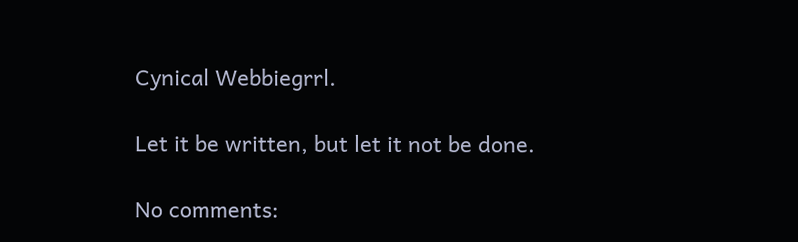Cynical Webbiegrrl.

Let it be written, but let it not be done.

No comments: